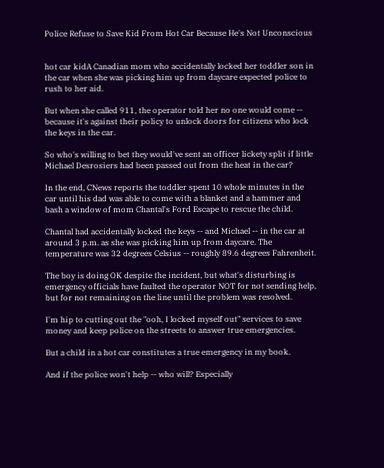Police Refuse to Save Kid From Hot Car Because He's Not Unconscious


hot car kidA Canadian mom who accidentally locked her toddler son in the car when she was picking him up from daycare expected police to rush to her aid.

But when she called 911, the operator told her no one would come -- because it's against their policy to unlock doors for citizens who lock the keys in the car.

So who's willing to bet they would've sent an officer lickety split if little Michael Desrosiers had been passed out from the heat in the car?

In the end, CNews reports the toddler spent 10 whole minutes in the car until his dad was able to come with a blanket and a hammer and bash a window of mom Chantal's Ford Escape to rescue the child.

Chantal had accidentally locked the keys -- and Michael -- in the car at around 3 p.m. as she was picking him up from daycare. The temperature was 32 degrees Celsius -- roughly 89.6 degrees Fahrenheit.

The boy is doing OK despite the incident, but what's disturbing is emergency officials have faulted the operator NOT for not sending help, but for not remaining on the line until the problem was resolved.

I'm hip to cutting out the "ooh, I locked myself out" services to save money and keep police on the streets to answer true emergencies.

But a child in a hot car constitutes a true emergency in my book.

And if the police won't help -- who will? Especially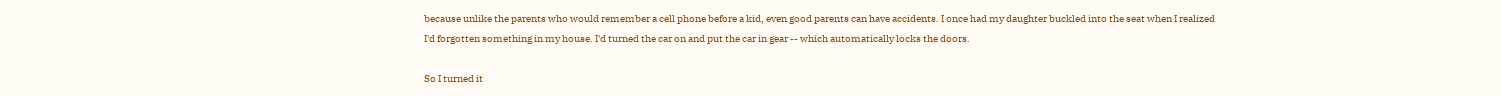because unlike the parents who would remember a cell phone before a kid, even good parents can have accidents. I once had my daughter buckled into the seat when I realized I'd forgotten something in my house. I'd turned the car on and put the car in gear -- which automatically locks the doors.

So I turned it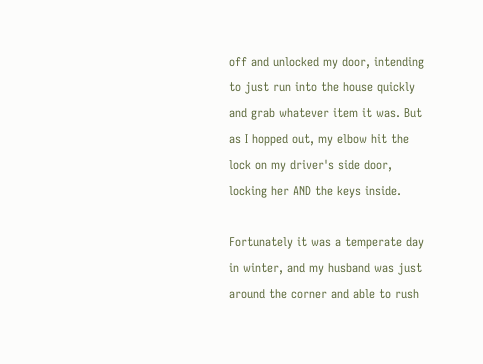off and unlocked my door, intending to just run into the house quickly and grab whatever item it was. But as I hopped out, my elbow hit the lock on my driver's side door, locking her AND the keys inside.

Fortunately it was a temperate day in winter, and my husband was just around the corner and able to rush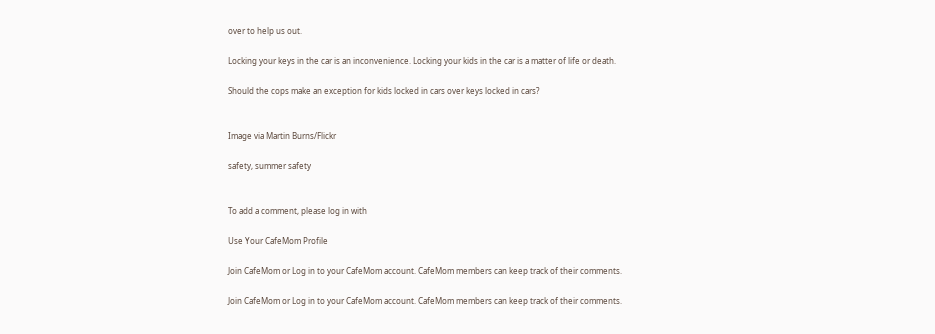over to help us out.

Locking your keys in the car is an inconvenience. Locking your kids in the car is a matter of life or death.

Should the cops make an exception for kids locked in cars over keys locked in cars?


Image via Martin Burns/Flickr

safety, summer safety


To add a comment, please log in with

Use Your CafeMom Profile

Join CafeMom or Log in to your CafeMom account. CafeMom members can keep track of their comments.

Join CafeMom or Log in to your CafeMom account. CafeMom members can keep track of their comments.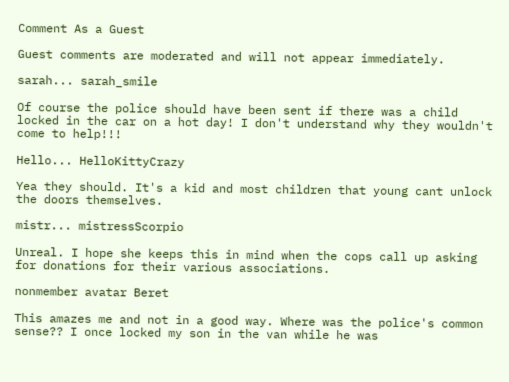Comment As a Guest

Guest comments are moderated and will not appear immediately.

sarah... sarah_smile

Of course the police should have been sent if there was a child locked in the car on a hot day! I don't understand why they wouldn't come to help!!!

Hello... HelloKittyCrazy

Yea they should. It's a kid and most children that young cant unlock the doors themselves.

mistr... mistressScorpio

Unreal. I hope she keeps this in mind when the cops call up asking for donations for their various associations.

nonmember avatar Beret

This amazes me and not in a good way. Where was the police's common sense?? I once locked my son in the van while he was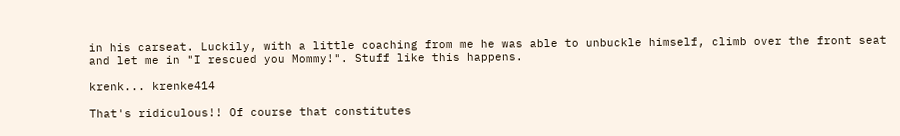in his carseat. Luckily, with a little coaching from me he was able to unbuckle himself, climb over the front seat and let me in "I rescued you Mommy!". Stuff like this happens.

krenk... krenke414

That's ridiculous!! Of course that constitutes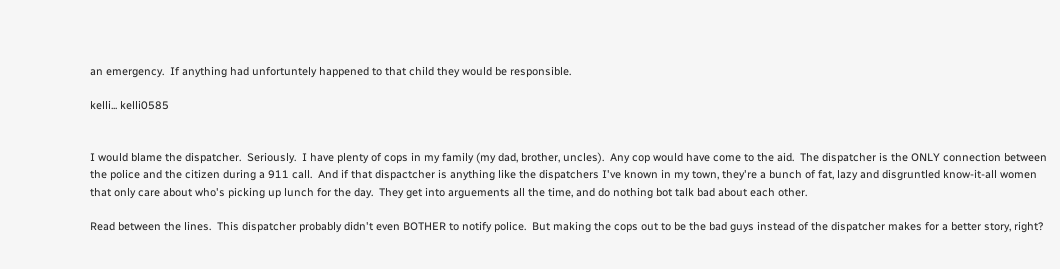an emergency.  If anything had unfortuntely happened to that child they would be responsible.

kelli... kelli0585


I would blame the dispatcher.  Seriously.  I have plenty of cops in my family (my dad, brother, uncles).  Any cop would have come to the aid.  The dispatcher is the ONLY connection between the police and the citizen during a 911 call.  And if that dispactcher is anything like the dispatchers I've known in my town, they're a bunch of fat, lazy and disgruntled know-it-all women that only care about who's picking up lunch for the day.  They get into arguements all the time, and do nothing bot talk bad about each other.

Read between the lines.  This dispatcher probably didn't even BOTHER to notify police.  But making the cops out to be the bad guys instead of the dispatcher makes for a better story, right?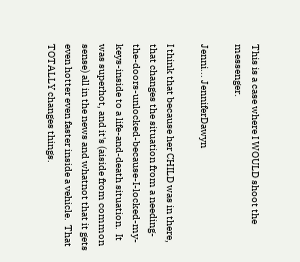This is a case where I WOULD shoot the messenger.

Jenni... JenniferDawyn

I think that because her CHILD was in there, that changes the situation from a needing-the-doors-unlocked-because-I-locked-my-keys-inside to a life-and-death situation.  It was superhot, and it's (aiside from common sense) all in the news and whatnot that it gets even hotter even faster inside a vehicle.  That TOTALLY changes things.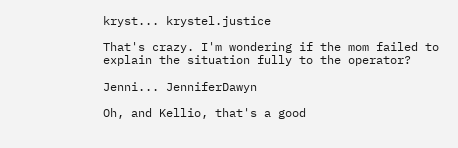kryst... krystel.justice

That's crazy. I'm wondering if the mom failed to explain the situation fully to the operator?

Jenni... JenniferDawyn

Oh, and Kellio, that's a good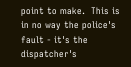point to make.  This is in no way the police's fault - it's the dispatcher's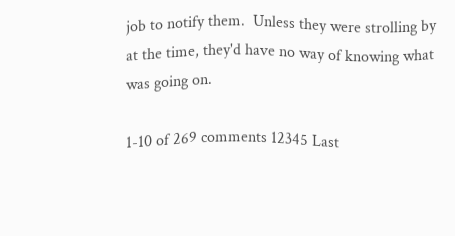job to notify them.  Unless they were strolling by at the time, they'd have no way of knowing what was going on.

1-10 of 269 comments 12345 Last